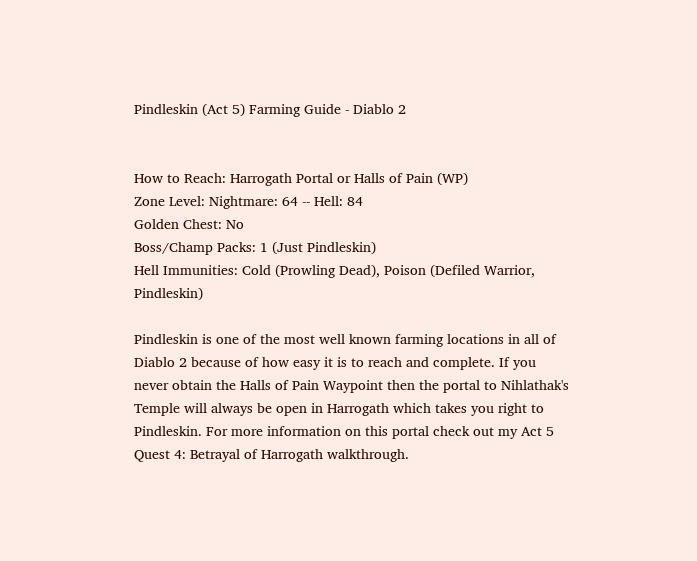Pindleskin (Act 5) Farming Guide - Diablo 2


How to Reach: Harrogath Portal or Halls of Pain (WP)
Zone Level: Nightmare: 64 -- Hell: 84
Golden Chest: No
Boss/Champ Packs: 1 (Just Pindleskin)
Hell Immunities: Cold (Prowling Dead), Poison (Defiled Warrior, Pindleskin)

Pindleskin is one of the most well known farming locations in all of Diablo 2 because of how easy it is to reach and complete. If you never obtain the Halls of Pain Waypoint then the portal to Nihlathak's Temple will always be open in Harrogath which takes you right to Pindleskin. For more information on this portal check out my Act 5 Quest 4: Betrayal of Harrogath walkthrough.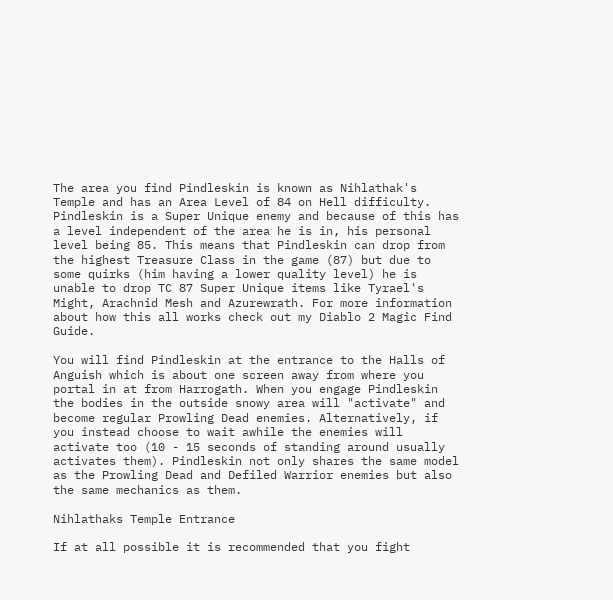The area you find Pindleskin is known as Nihlathak's Temple and has an Area Level of 84 on Hell difficulty. Pindleskin is a Super Unique enemy and because of this has a level independent of the area he is in, his personal level being 85. This means that Pindleskin can drop from the highest Treasure Class in the game (87) but due to some quirks (him having a lower quality level) he is unable to drop TC 87 Super Unique items like Tyrael's Might, Arachnid Mesh and Azurewrath. For more information about how this all works check out my Diablo 2 Magic Find Guide.

You will find Pindleskin at the entrance to the Halls of Anguish which is about one screen away from where you portal in at from Harrogath. When you engage Pindleskin the bodies in the outside snowy area will "activate" and become regular Prowling Dead enemies. Alternatively, if you instead choose to wait awhile the enemies will activate too (10 - 15 seconds of standing around usually activates them). Pindleskin not only shares the same model as the Prowling Dead and Defiled Warrior enemies but also the same mechanics as them.

Nihlathaks Temple Entrance

If at all possible it is recommended that you fight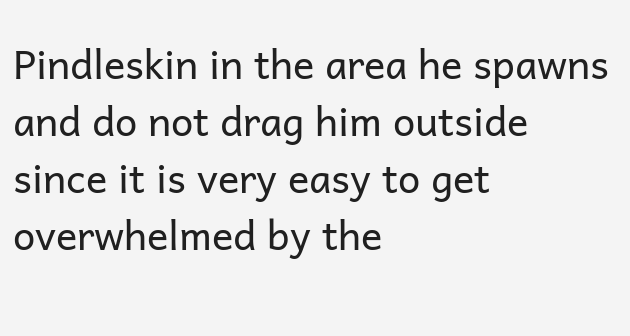Pindleskin in the area he spawns and do not drag him outside since it is very easy to get overwhelmed by the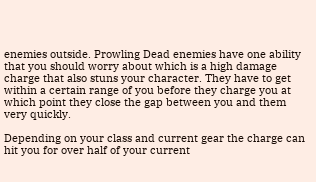enemies outside. Prowling Dead enemies have one ability that you should worry about which is a high damage charge that also stuns your character. They have to get within a certain range of you before they charge you at which point they close the gap between you and them very quickly.

Depending on your class and current gear the charge can hit you for over half of your current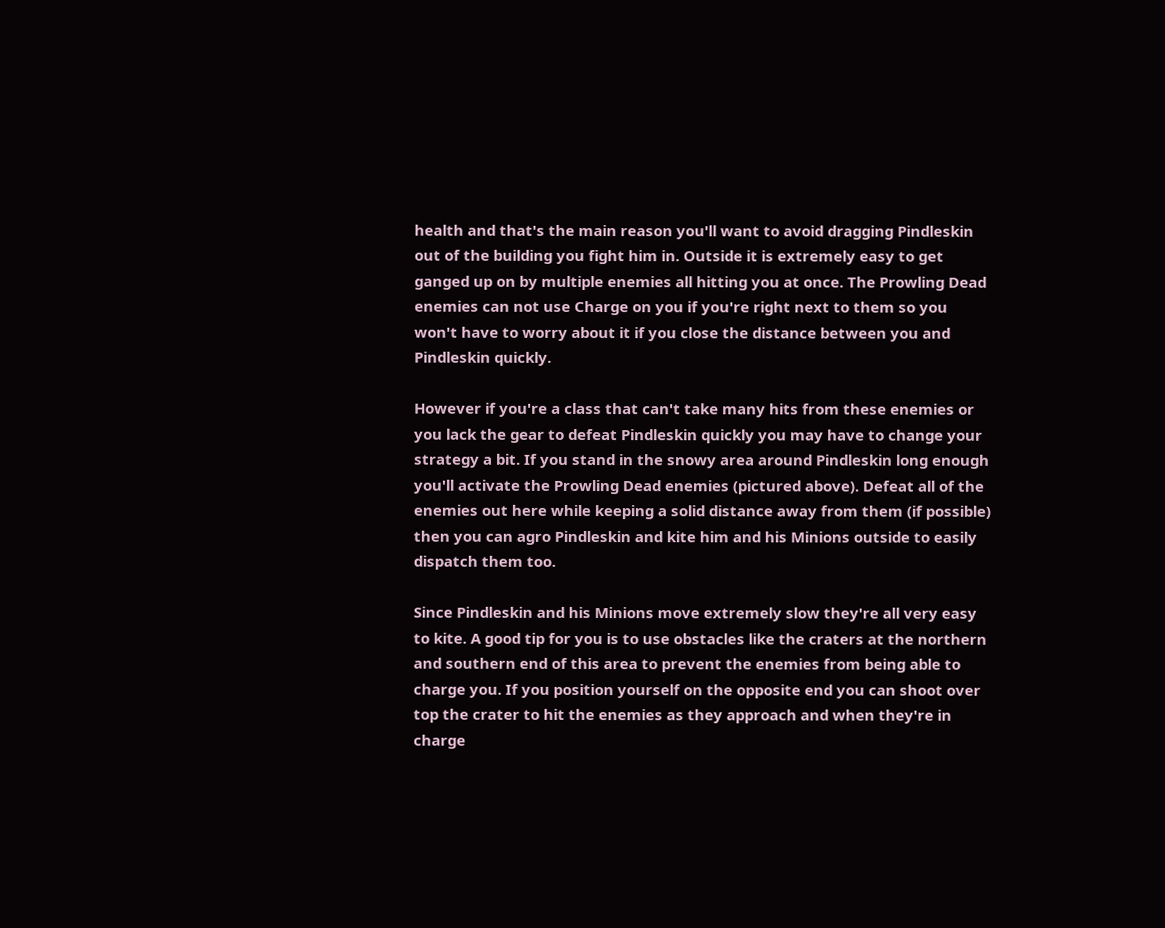health and that's the main reason you'll want to avoid dragging Pindleskin out of the building you fight him in. Outside it is extremely easy to get ganged up on by multiple enemies all hitting you at once. The Prowling Dead enemies can not use Charge on you if you're right next to them so you won't have to worry about it if you close the distance between you and Pindleskin quickly.

However if you're a class that can't take many hits from these enemies or you lack the gear to defeat Pindleskin quickly you may have to change your strategy a bit. If you stand in the snowy area around Pindleskin long enough you'll activate the Prowling Dead enemies (pictured above). Defeat all of the enemies out here while keeping a solid distance away from them (if possible) then you can agro Pindleskin and kite him and his Minions outside to easily dispatch them too.

Since Pindleskin and his Minions move extremely slow they're all very easy to kite. A good tip for you is to use obstacles like the craters at the northern and southern end of this area to prevent the enemies from being able to charge you. If you position yourself on the opposite end you can shoot over top the crater to hit the enemies as they approach and when they're in charge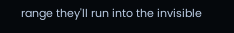range they'll run into the invisible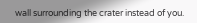wall surrounding the crater instead of you.